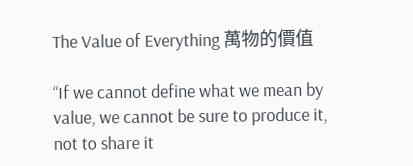The Value of Everything 萬物的價值

“If we cannot define what we mean by value, we cannot be sure to produce it, not to share it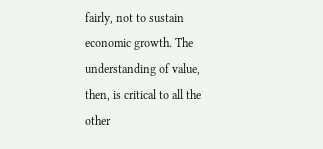fairly, not to sustain economic growth. The understanding of value, then, is critical to all the other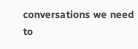conversations we need to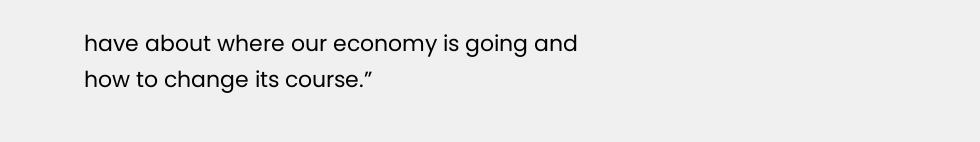have about where our economy is going and how to change its course.”